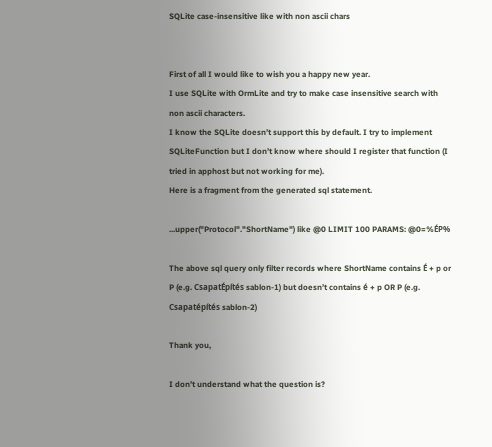SQLite case-insensitive like with non ascii chars


First of all I would like to wish you a happy new year.
I use SQLite with OrmLite and try to make case insensitive search with non ascii characters.
I know the SQLite doesn’t support this by default. I try to implement SQLiteFunction but I don’t know where should I register that function (I tried in apphost but not working for me).
Here is a fragment from the generated sql statement.

...upper("Protocol"."ShortName") like @0 LIMIT 100 PARAMS: @0=%ÉP%

The above sql query only filter records where ShortName contains É + p or P (e.g. CsapatÉpítés sablon-1) but doesn’t contains é + p OR P (e.g. Csapatépítés sablon-2)

Thank you,

I don’t understand what the question is?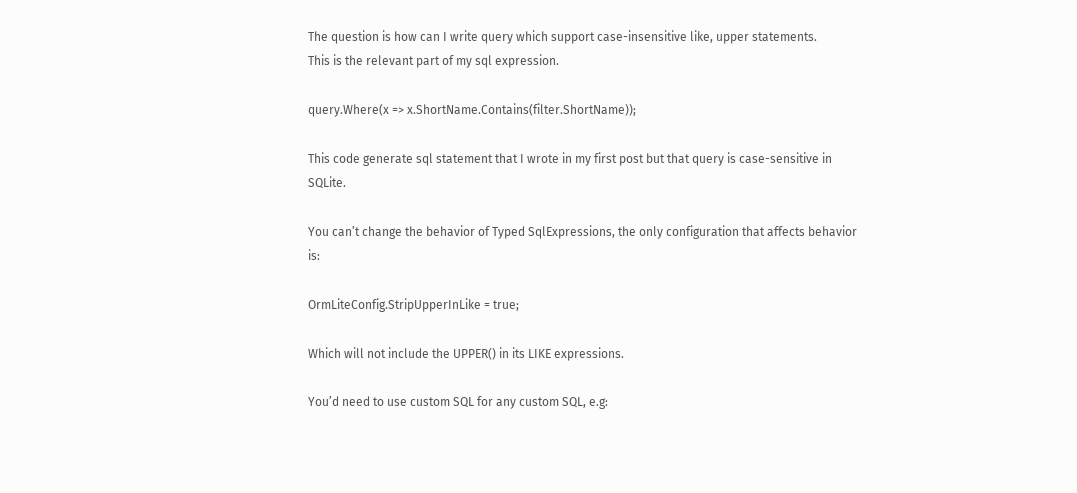The question is how can I write query which support case-insensitive like, upper statements.
This is the relevant part of my sql expression.

query.Where(x => x.ShortName.Contains(filter.ShortName));

This code generate sql statement that I wrote in my first post but that query is case-sensitive in SQLite.

You can’t change the behavior of Typed SqlExpressions, the only configuration that affects behavior is:

OrmLiteConfig.StripUpperInLike = true;

Which will not include the UPPER() in its LIKE expressions.

You’d need to use custom SQL for any custom SQL, e.g: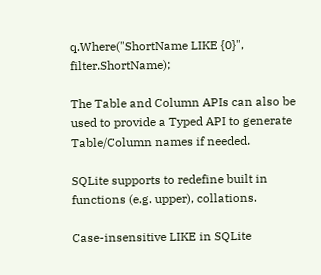q.Where("ShortName LIKE {0}", filter.ShortName);

The Table and Column APIs can also be used to provide a Typed API to generate Table/Column names if needed.

SQLite supports to redefine built in functions (e.g. upper), collations.

Case-insensitive LIKE in SQLite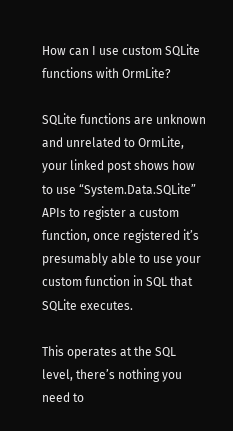How can I use custom SQLite functions with OrmLite?

SQLite functions are unknown and unrelated to OrmLite, your linked post shows how to use “System.Data.SQLite” APIs to register a custom function, once registered it’s presumably able to use your custom function in SQL that SQLite executes.

This operates at the SQL level, there’s nothing you need to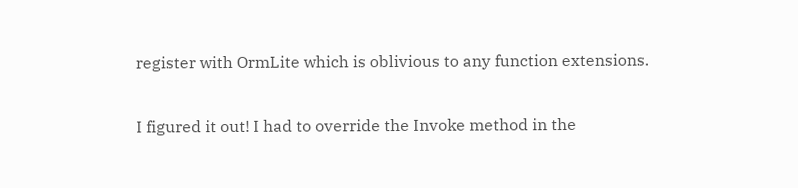register with OrmLite which is oblivious to any function extensions.

I figured it out! I had to override the Invoke method in the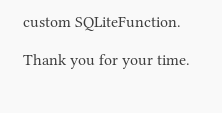custom SQLiteFunction.

Thank you for your time.